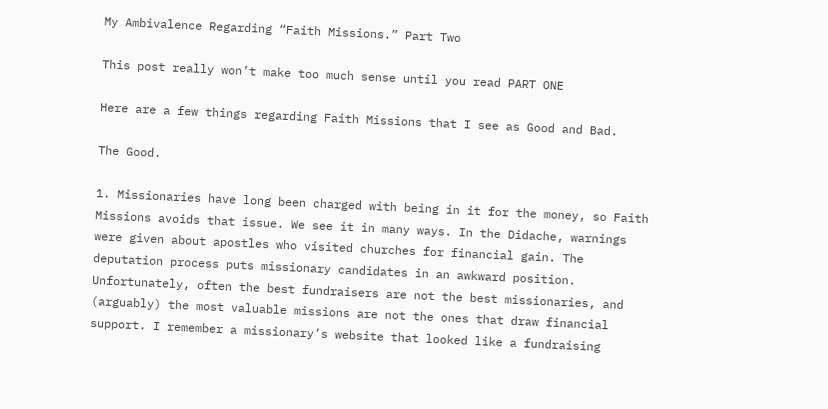My Ambivalence Regarding “Faith Missions.” Part Two

This post really won’t make too much sense until you read PART ONE

Here are a few things regarding Faith Missions that I see as Good and Bad.

The Good.

1. Missionaries have long been charged with being in it for the money, so Faith Missions avoids that issue. We see it in many ways. In the Didache, warnings were given about apostles who visited churches for financial gain. The deputation process puts missionary candidates in an awkward position. Unfortunately, often the best fundraisers are not the best missionaries, and (arguably) the most valuable missions are not the ones that draw financial support. I remember a missionary’s website that looked like a fundraising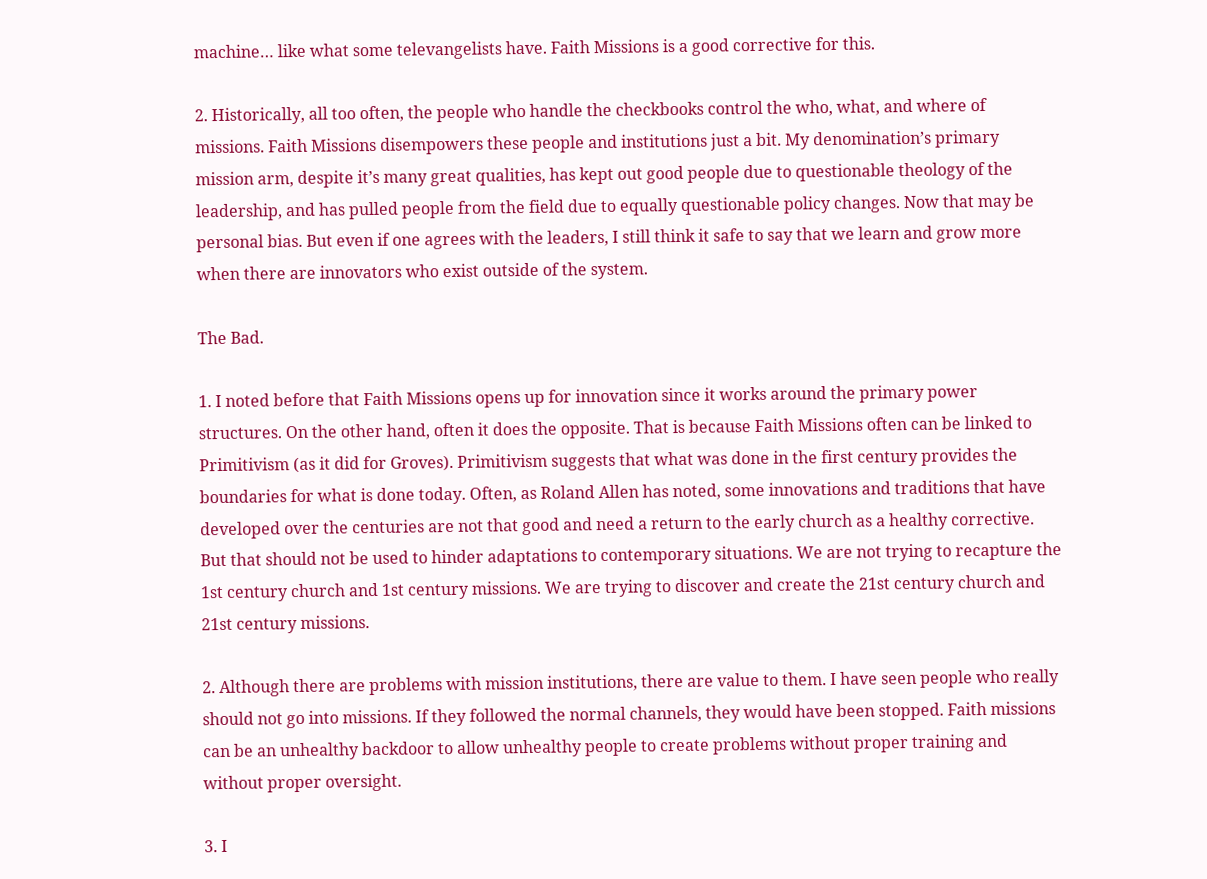machine… like what some televangelists have. Faith Missions is a good corrective for this.

2. Historically, all too often, the people who handle the checkbooks control the who, what, and where of missions. Faith Missions disempowers these people and institutions just a bit. My denomination’s primary mission arm, despite it’s many great qualities, has kept out good people due to questionable theology of the leadership, and has pulled people from the field due to equally questionable policy changes. Now that may be personal bias. But even if one agrees with the leaders, I still think it safe to say that we learn and grow more when there are innovators who exist outside of the system.

The Bad.

1. I noted before that Faith Missions opens up for innovation since it works around the primary power structures. On the other hand, often it does the opposite. That is because Faith Missions often can be linked to Primitivism (as it did for Groves). Primitivism suggests that what was done in the first century provides the boundaries for what is done today. Often, as Roland Allen has noted, some innovations and traditions that have developed over the centuries are not that good and need a return to the early church as a healthy corrective. But that should not be used to hinder adaptations to contemporary situations. We are not trying to recapture the 1st century church and 1st century missions. We are trying to discover and create the 21st century church and 21st century missions.

2. Although there are problems with mission institutions, there are value to them. I have seen people who really should not go into missions. If they followed the normal channels, they would have been stopped. Faith missions can be an unhealthy backdoor to allow unhealthy people to create problems without proper training and without proper oversight.

3. I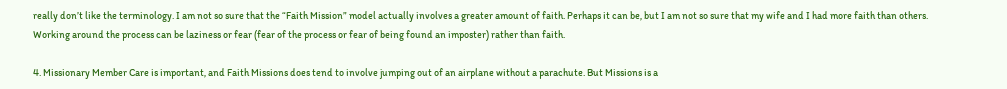really don’t like the terminology. I am not so sure that the “Faith Mission” model actually involves a greater amount of faith. Perhaps it can be, but I am not so sure that my wife and I had more faith than others. Working around the process can be laziness or fear (fear of the process or fear of being found an imposter) rather than faith.

4. Missionary Member Care is important, and Faith Missions does tend to involve jumping out of an airplane without a parachute. But Missions is a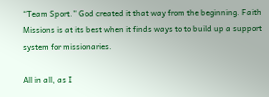“Team Sport.” God created it that way from the beginning. Faith Missions is at its best when it finds ways to to build up a support system for missionaries.

All in all, as I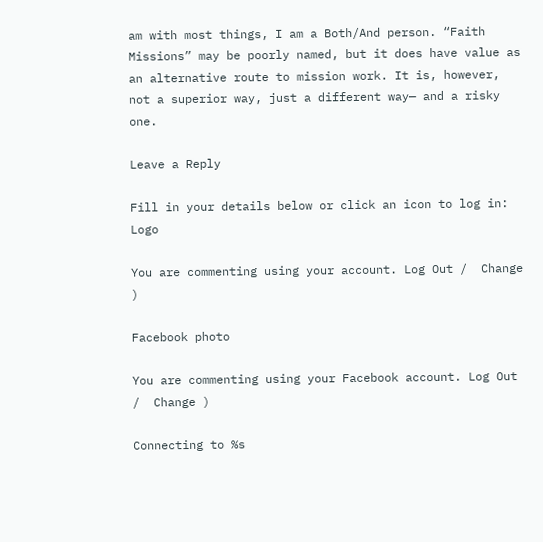am with most things, I am a Both/And person. “Faith Missions” may be poorly named, but it does have value as an alternative route to mission work. It is, however, not a superior way, just a different way— and a risky one.

Leave a Reply

Fill in your details below or click an icon to log in: Logo

You are commenting using your account. Log Out /  Change )

Facebook photo

You are commenting using your Facebook account. Log Out /  Change )

Connecting to %s